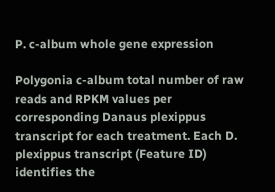P. c-album whole gene expression

Polygonia c-album total number of raw reads and RPKM values per corresponding Danaus plexippus transcript for each treatment. Each D. plexippus transcript (Feature ID) identifies the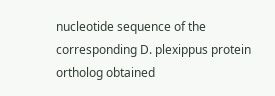nucleotide sequence of the corresponding D. plexippus protein ortholog obtained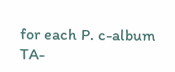for each P. c-album TA-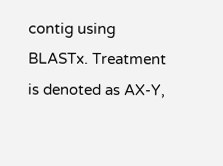contig using BLASTx. Treatment is denoted as AX-Y,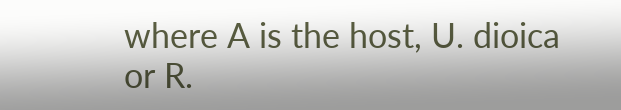where A is the host, U. dioica or R.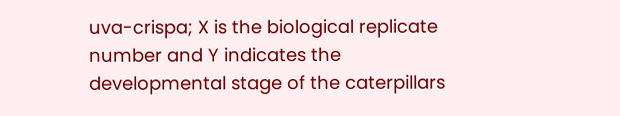uva-crispa; X is the biological replicate number and Y indicates the developmental stage of the caterpillars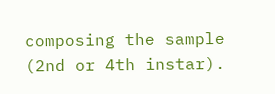composing the sample (2nd or 4th instar).